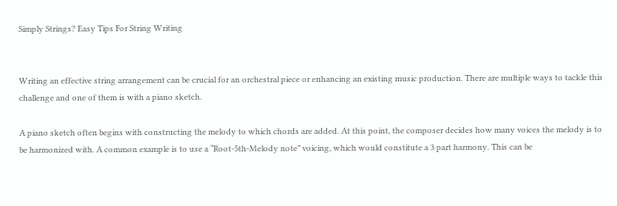Simply Strings? Easy Tips For String Writing


Writing an effective string arrangement can be crucial for an orchestral piece or enhancing an existing music production. There are multiple ways to tackle this challenge and one of them is with a piano sketch.

A piano sketch often begins with constructing the melody to which chords are added. At this point, the composer decides how many voices the melody is to be harmonized with. A common example is to use a “Root-5th-Melody note” voicing, which would constitute a 3 part harmony. This can be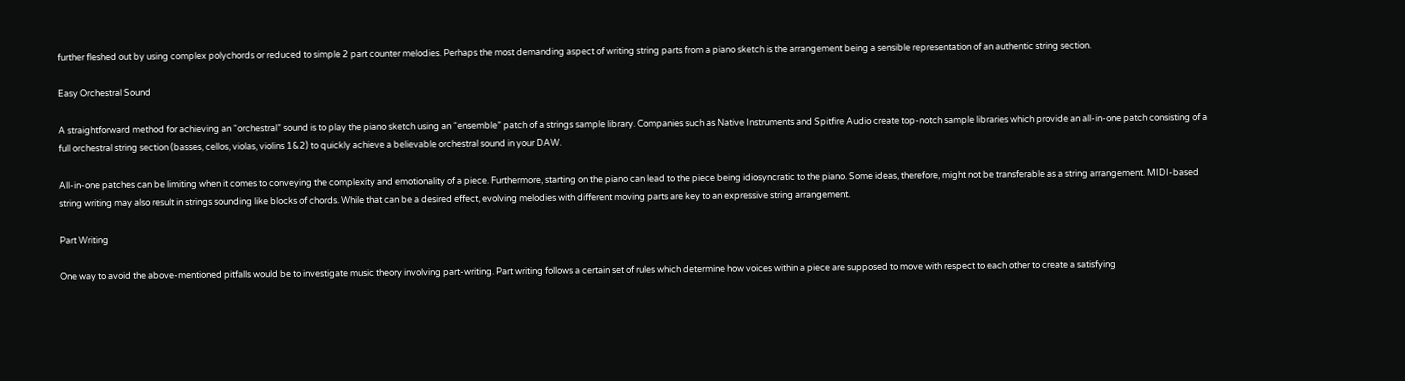further fleshed out by using complex polychords or reduced to simple 2 part counter melodies. Perhaps the most demanding aspect of writing string parts from a piano sketch is the arrangement being a sensible representation of an authentic string section.

Easy Orchestral Sound

A straightforward method for achieving an “orchestral” sound is to play the piano sketch using an “ensemble” patch of a strings sample library. Companies such as Native Instruments and Spitfire Audio create top-notch sample libraries which provide an all-in-one patch consisting of a full orchestral string section (basses, cellos, violas, violins 1&2) to quickly achieve a believable orchestral sound in your DAW.

All-in-one patches can be limiting when it comes to conveying the complexity and emotionality of a piece. Furthermore, starting on the piano can lead to the piece being idiosyncratic to the piano. Some ideas, therefore, might not be transferable as a string arrangement. MIDI-based string writing may also result in strings sounding like blocks of chords. While that can be a desired effect, evolving melodies with different moving parts are key to an expressive string arrangement.

Part Writing

One way to avoid the above-mentioned pitfalls would be to investigate music theory involving part-writing. Part writing follows a certain set of rules which determine how voices within a piece are supposed to move with respect to each other to create a satisfying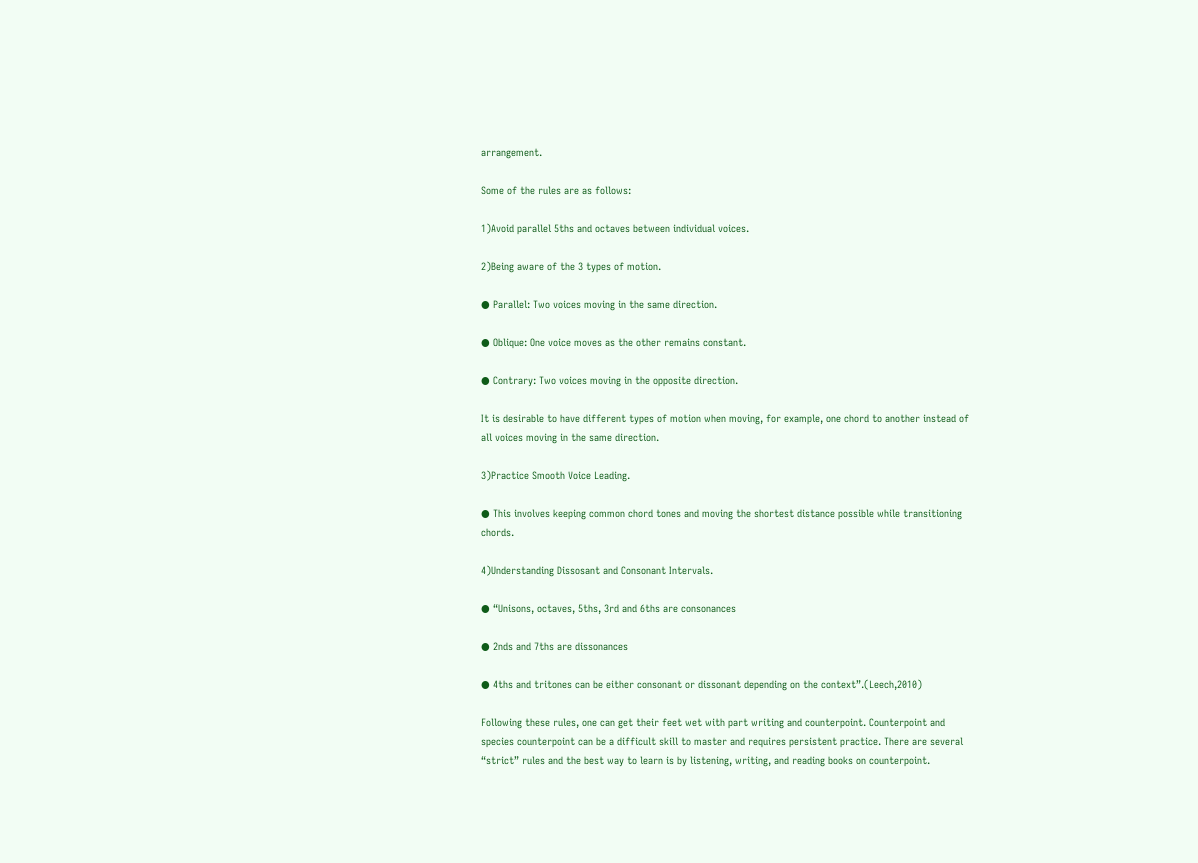arrangement.

Some of the rules are as follows:

1)Avoid parallel 5ths and octaves between individual voices.

2)Being aware of the 3 types of motion.

● Parallel: Two voices moving in the same direction.

● Oblique: One voice moves as the other remains constant.

● Contrary: Two voices moving in the opposite direction.

It is desirable to have different types of motion when moving, for example, one chord to another instead of all voices moving in the same direction.

3)Practice Smooth Voice Leading.

● This involves keeping common chord tones and moving the shortest distance possible while transitioning chords.

4)Understanding Dissosant and Consonant Intervals.

● “Unisons, octaves, 5ths, 3rd and 6ths are consonances

● 2nds and 7ths are dissonances

● 4ths and tritones can be either consonant or dissonant depending on the context”.(Leech,2010)

Following these rules, one can get their feet wet with part writing and counterpoint. Counterpoint and species counterpoint can be a difficult skill to master and requires persistent practice. There are several “strict” rules and the best way to learn is by listening, writing, and reading books on counterpoint.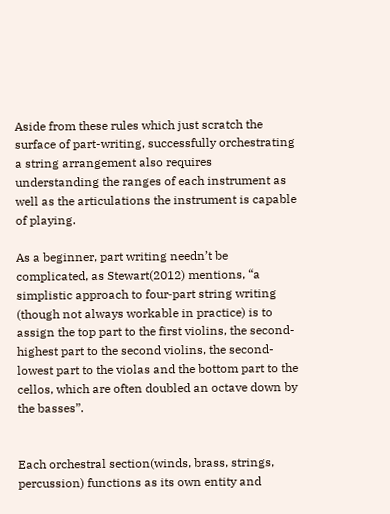Aside from these rules which just scratch the surface of part-writing, successfully orchestrating a string arrangement also requires understanding the ranges of each instrument as well as the articulations the instrument is capable of playing.

As a beginner, part writing needn’t be complicated, as Stewart(2012) mentions, “a simplistic approach to four‑part string writing (though not always workable in practice) is to assign the top part to the first violins, the second-highest part to the second violins, the second-lowest part to the violas and the bottom part to the cellos, which are often doubled an octave down by the basses”.


Each orchestral section(winds, brass, strings, percussion) functions as its own entity and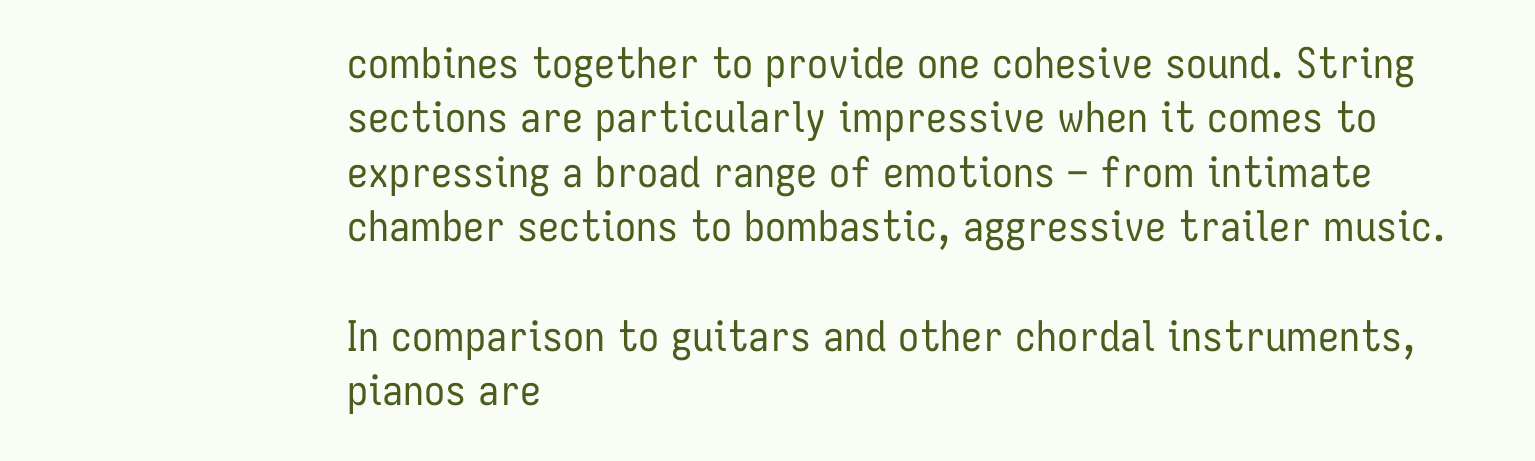combines together to provide one cohesive sound. String sections are particularly impressive when it comes to expressing a broad range of emotions – from intimate chamber sections to bombastic, aggressive trailer music.

In comparison to guitars and other chordal instruments, pianos are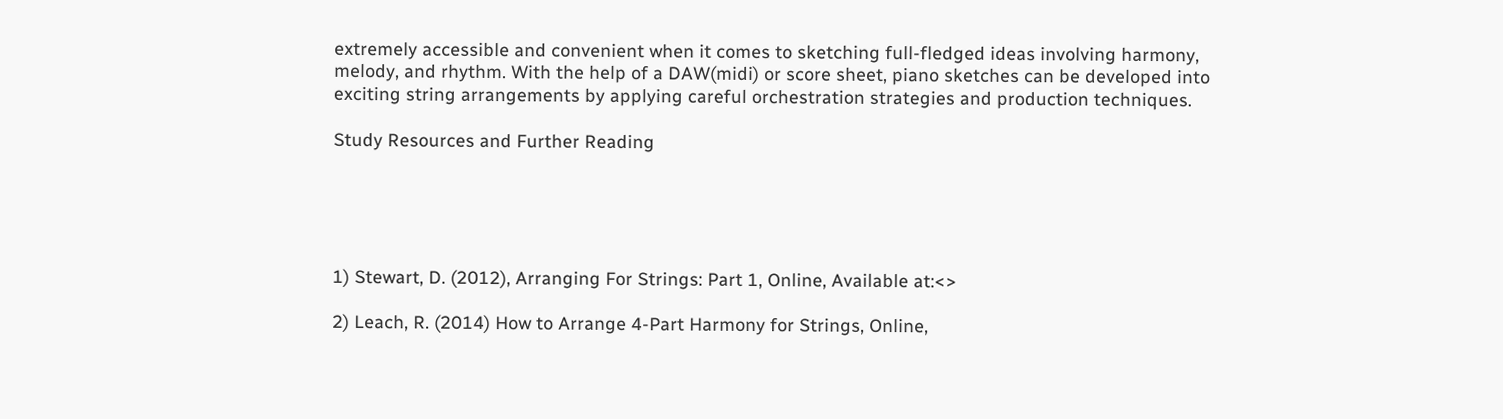extremely accessible and convenient when it comes to sketching full-fledged ideas involving harmony, melody, and rhythm. With the help of a DAW(midi) or score sheet, piano sketches can be developed into exciting string arrangements by applying careful orchestration strategies and production techniques.

Study Resources and Further Reading





1) Stewart, D. (2012), Arranging For Strings: Part 1, Online, Available at:<>

2) Leach, R. (2014) How to Arrange 4-Part Harmony for Strings, Online,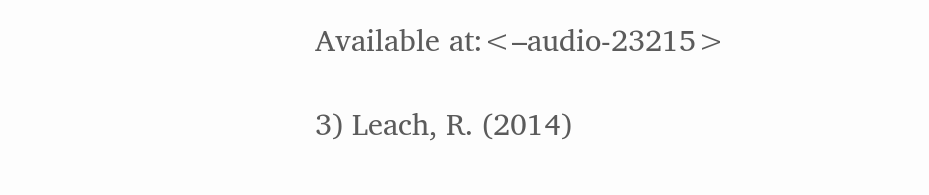Available at:<–audio-23215>

3) Leach, R. (2014)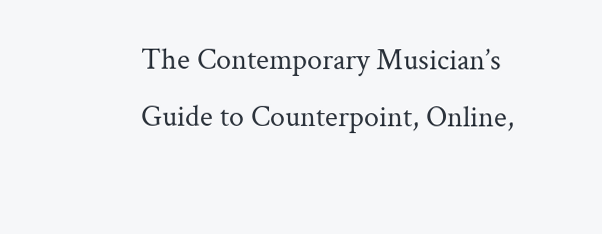The Contemporary Musician’s Guide to Counterpoint, Online,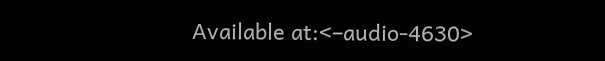Available at:<–audio-4630>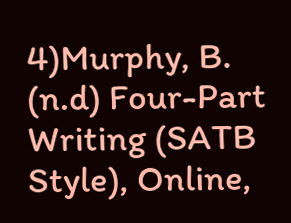4)Murphy, B. (n.d) Four-Part Writing (SATB Style), Online,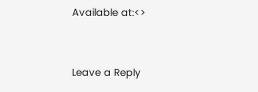Available at:<>


Leave a Reply